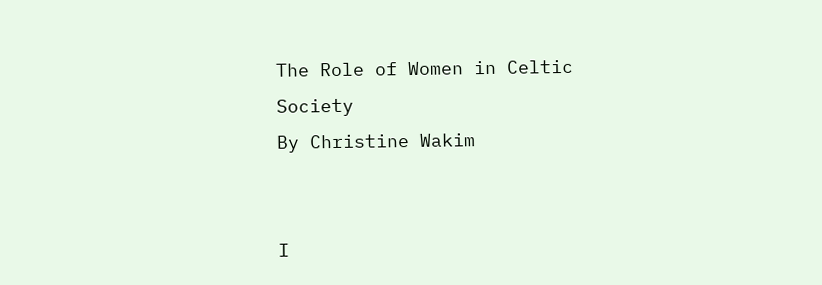The Role of Women in Celtic Society
By Christine Wakim


I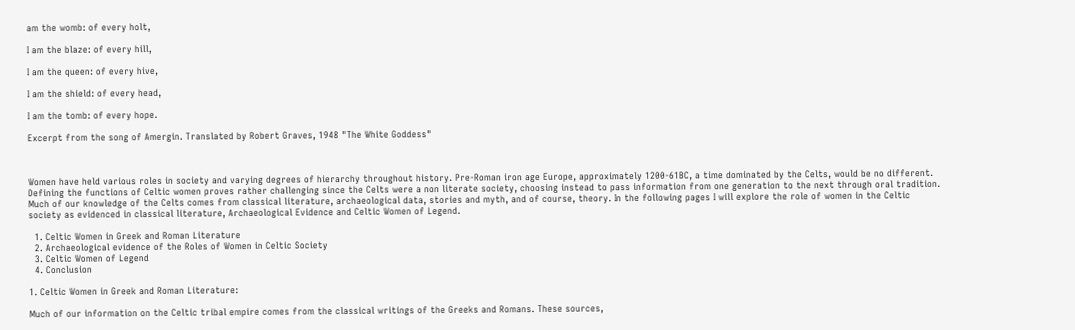am the womb: of every holt,

I am the blaze: of every hill,

I am the queen: of every hive,

I am the shield: of every head,

I am the tomb: of every hope.

Excerpt from the song of Amergin. Translated by Robert Graves, 1948 "The White Goddess"



Women have held various roles in society and varying degrees of hierarchy throughout history. Pre-Roman iron age Europe, approximately 1200-61BC, a time dominated by the Celts, would be no different. Defining the functions of Celtic women proves rather challenging since the Celts were a non literate society, choosing instead to pass information from one generation to the next through oral tradition. Much of our knowledge of the Celts comes from classical literature, archaeological data, stories and myth, and of course, theory. In the following pages I will explore the role of women in the Celtic society as evidenced in classical literature, Archaeological Evidence and Celtic Women of Legend.

  1. Celtic Women in Greek and Roman Literature
  2. Archaeological evidence of the Roles of Women in Celtic Society
  3. Celtic Women of Legend
  4. Conclusion

1. Celtic Women in Greek and Roman Literature:

Much of our information on the Celtic tribal empire comes from the classical writings of the Greeks and Romans. These sources,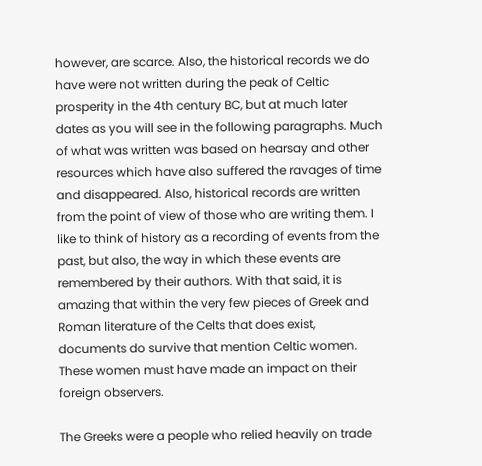however, are scarce. Also, the historical records we do have were not written during the peak of Celtic prosperity in the 4th century BC, but at much later dates as you will see in the following paragraphs. Much of what was written was based on hearsay and other resources which have also suffered the ravages of time and disappeared. Also, historical records are written from the point of view of those who are writing them. I like to think of history as a recording of events from the past, but also, the way in which these events are remembered by their authors. With that said, it is amazing that within the very few pieces of Greek and Roman literature of the Celts that does exist, documents do survive that mention Celtic women. These women must have made an impact on their foreign observers.

The Greeks were a people who relied heavily on trade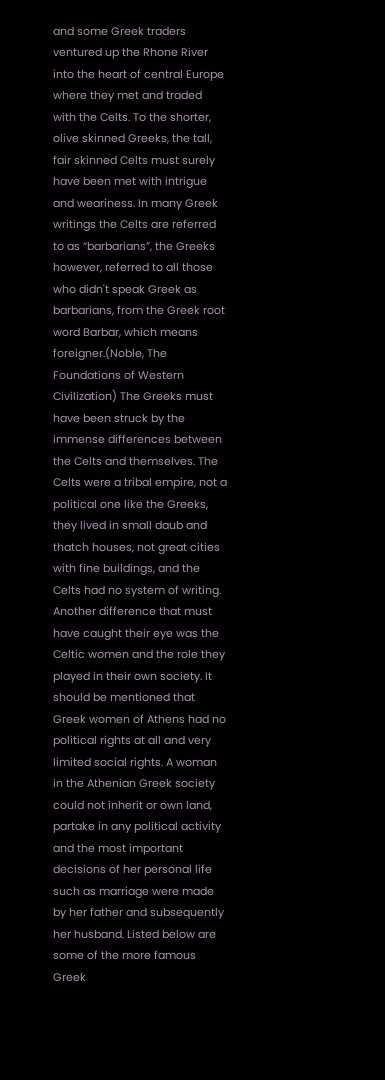and some Greek traders ventured up the Rhone River into the heart of central Europe where they met and traded with the Celts. To the shorter, olive skinned Greeks, the tall, fair skinned Celts must surely have been met with intrigue and weariness. In many Greek writings the Celts are referred to as “barbarians”, the Greeks however, referred to all those who didn't speak Greek as barbarians, from the Greek root word Barbar, which means foreigner.(Noble, The Foundations of Western Civilization) The Greeks must have been struck by the immense differences between the Celts and themselves. The Celts were a tribal empire, not a political one like the Greeks, they lived in small daub and thatch houses, not great cities with fine buildings, and the Celts had no system of writing. Another difference that must have caught their eye was the Celtic women and the role they played in their own society. It should be mentioned that Greek women of Athens had no political rights at all and very limited social rights. A woman in the Athenian Greek society could not inherit or own land, partake in any political activity and the most important decisions of her personal life such as marriage were made by her father and subsequently her husband. Listed below are some of the more famous Greek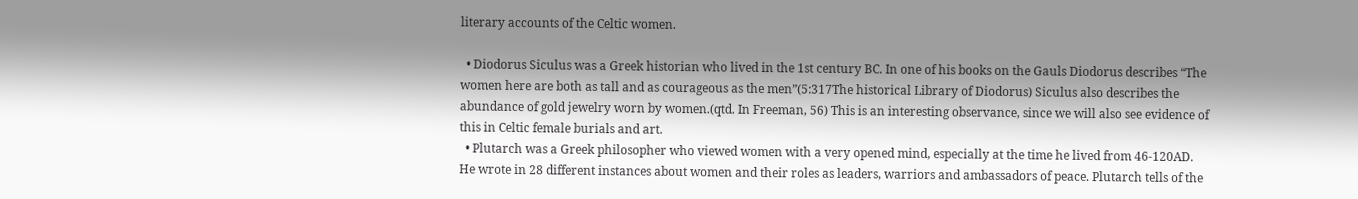literary accounts of the Celtic women.

  • Diodorus Siculus was a Greek historian who lived in the 1st century BC. In one of his books on the Gauls Diodorus describes “The women here are both as tall and as courageous as the men”(5:317The historical Library of Diodorus) Siculus also describes the abundance of gold jewelry worn by women.(qtd. In Freeman, 56) This is an interesting observance, since we will also see evidence of this in Celtic female burials and art.
  • Plutarch was a Greek philosopher who viewed women with a very opened mind, especially at the time he lived from 46-120AD. He wrote in 28 different instances about women and their roles as leaders, warriors and ambassadors of peace. Plutarch tells of the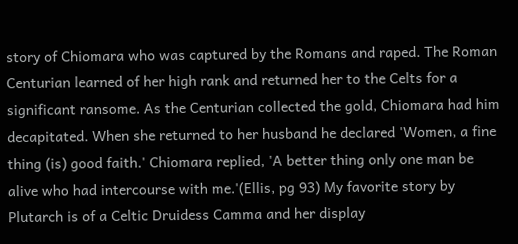story of Chiomara who was captured by the Romans and raped. The Roman Centurian learned of her high rank and returned her to the Celts for a significant ransome. As the Centurian collected the gold, Chiomara had him decapitated. When she returned to her husband he declared 'Women, a fine thing (is) good faith.' Chiomara replied, 'A better thing only one man be alive who had intercourse with me.'(Ellis, pg 93) My favorite story by Plutarch is of a Celtic Druidess Camma and her display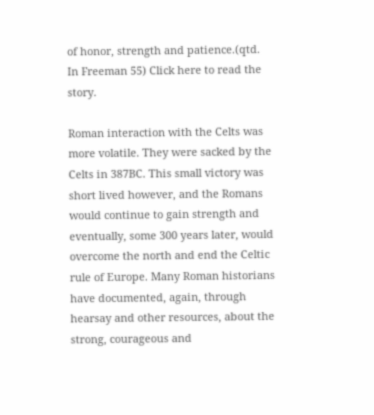of honor, strength and patience.(qtd. In Freeman 55) Click here to read the story.

Roman interaction with the Celts was more volatile. They were sacked by the Celts in 387BC. This small victory was short lived however, and the Romans would continue to gain strength and eventually, some 300 years later, would overcome the north and end the Celtic rule of Europe. Many Roman historians have documented, again, through hearsay and other resources, about the strong, courageous and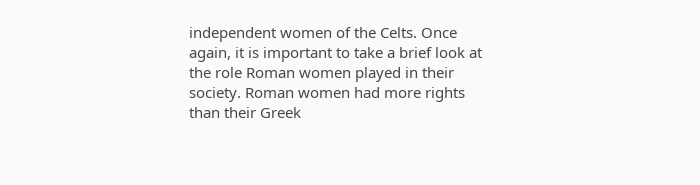independent women of the Celts. Once again, it is important to take a brief look at the role Roman women played in their society. Roman women had more rights than their Greek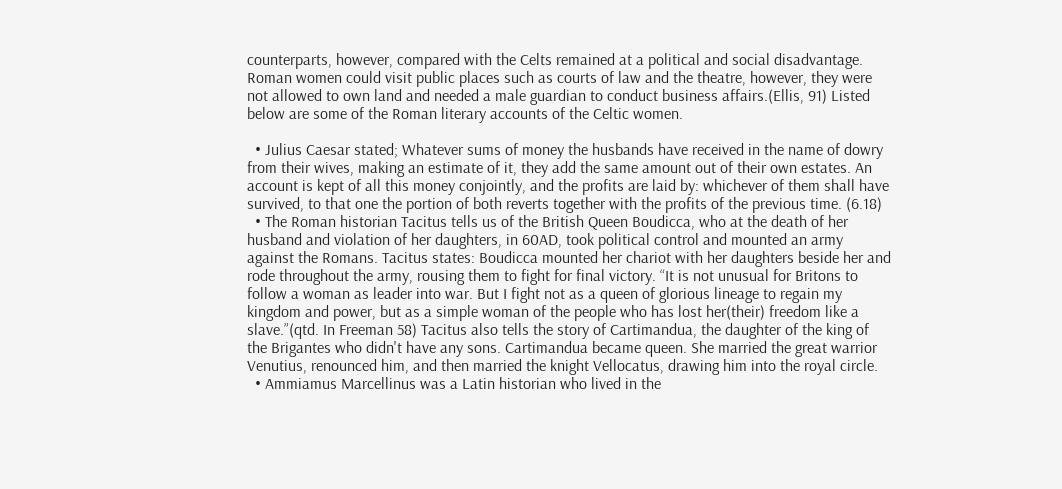counterparts, however, compared with the Celts remained at a political and social disadvantage. Roman women could visit public places such as courts of law and the theatre, however, they were not allowed to own land and needed a male guardian to conduct business affairs.(Ellis, 91) Listed below are some of the Roman literary accounts of the Celtic women.

  • Julius Caesar stated; Whatever sums of money the husbands have received in the name of dowry from their wives, making an estimate of it, they add the same amount out of their own estates. An account is kept of all this money conjointly, and the profits are laid by: whichever of them shall have survived, to that one the portion of both reverts together with the profits of the previous time. (6.18)
  • The Roman historian Tacitus tells us of the British Queen Boudicca, who at the death of her husband and violation of her daughters, in 60AD, took political control and mounted an army against the Romans. Tacitus states: Boudicca mounted her chariot with her daughters beside her and rode throughout the army, rousing them to fight for final victory. “It is not unusual for Britons to follow a woman as leader into war. But I fight not as a queen of glorious lineage to regain my kingdom and power, but as a simple woman of the people who has lost her(their) freedom like a slave.”(qtd. In Freeman 58) Tacitus also tells the story of Cartimandua, the daughter of the king of the Brigantes who didn't have any sons. Cartimandua became queen. She married the great warrior Venutius, renounced him, and then married the knight Vellocatus, drawing him into the royal circle.
  • Ammiamus Marcellinus was a Latin historian who lived in the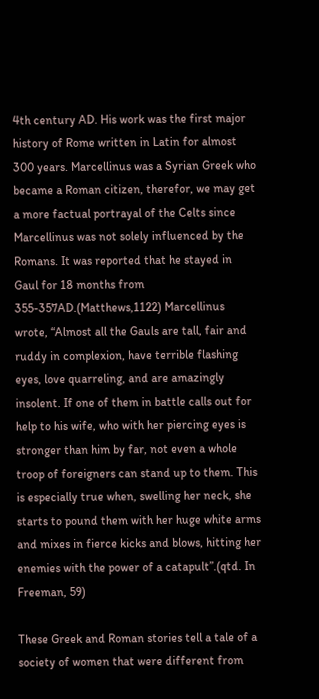4th century AD. His work was the first major history of Rome written in Latin for almost 300 years. Marcellinus was a Syrian Greek who became a Roman citizen, therefor, we may get a more factual portrayal of the Celts since Marcellinus was not solely influenced by the Romans. It was reported that he stayed in Gaul for 18 months from 355-357AD.(Matthews,1122) Marcellinus wrote, “Almost all the Gauls are tall, fair and ruddy in complexion, have terrible flashing eyes, love quarreling, and are amazingly insolent. If one of them in battle calls out for help to his wife, who with her piercing eyes is stronger than him by far, not even a whole troop of foreigners can stand up to them. This is especially true when, swelling her neck, she starts to pound them with her huge white arms and mixes in fierce kicks and blows, hitting her enemies with the power of a catapult”.(qtd. In Freeman, 59)

These Greek and Roman stories tell a tale of a society of women that were different from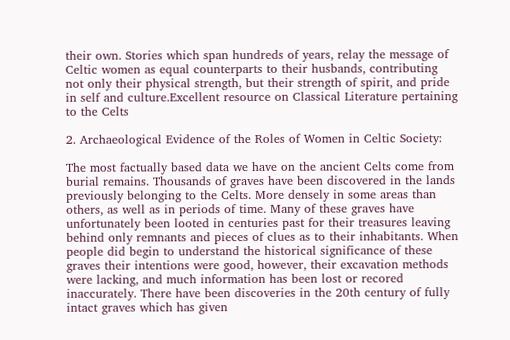their own. Stories which span hundreds of years, relay the message of Celtic women as equal counterparts to their husbands, contributing not only their physical strength, but their strength of spirit, and pride in self and culture.Excellent resource on Classical Literature pertaining to the Celts

2. Archaeological Evidence of the Roles of Women in Celtic Society:

The most factually based data we have on the ancient Celts come from burial remains. Thousands of graves have been discovered in the lands previously belonging to the Celts. More densely in some areas than others, as well as in periods of time. Many of these graves have unfortunately been looted in centuries past for their treasures leaving behind only remnants and pieces of clues as to their inhabitants. When people did begin to understand the historical significance of these graves their intentions were good, however, their excavation methods were lacking, and much information has been lost or recored inaccurately. There have been discoveries in the 20th century of fully intact graves which has given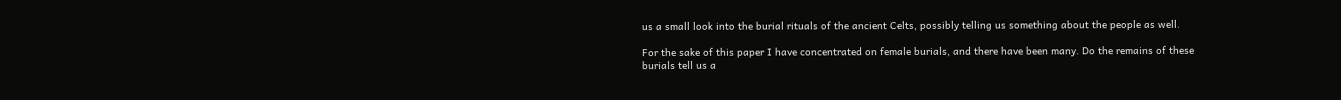us a small look into the burial rituals of the ancient Celts, possibly telling us something about the people as well.

For the sake of this paper I have concentrated on female burials, and there have been many. Do the remains of these burials tell us a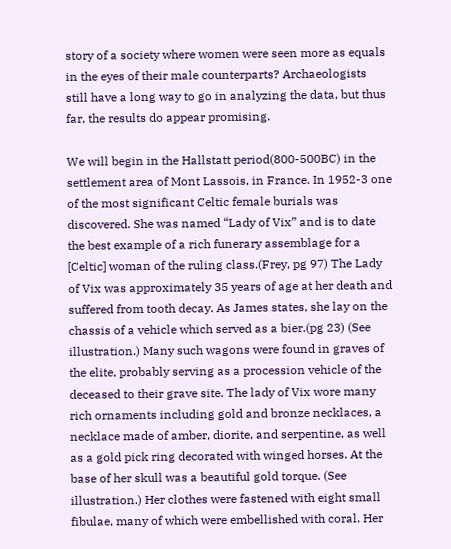story of a society where women were seen more as equals in the eyes of their male counterparts? Archaeologists still have a long way to go in analyzing the data, but thus far, the results do appear promising.

We will begin in the Hallstatt period(800-500BC) in the settlement area of Mont Lassois, in France. In 1952-3 one of the most significant Celtic female burials was discovered. She was named “Lady of Vix” and is to date the best example of a rich funerary assemblage for a [Celtic] woman of the ruling class.(Frey, pg 97) The Lady of Vix was approximately 35 years of age at her death and suffered from tooth decay. As James states, she lay on the chassis of a vehicle which served as a bier.(pg 23) (See illustration.) Many such wagons were found in graves of the elite, probably serving as a procession vehicle of the deceased to their grave site. The lady of Vix wore many rich ornaments including gold and bronze necklaces, a necklace made of amber, diorite, and serpentine, as well as a gold pick ring decorated with winged horses. At the base of her skull was a beautiful gold torque. (See illustration.) Her clothes were fastened with eight small fibulae, many of which were embellished with coral. Her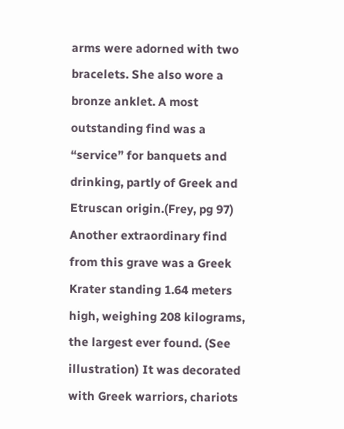arms were adorned with two bracelets. She also wore a bronze anklet. A most outstanding find was a “service” for banquets and drinking, partly of Greek and Etruscan origin.(Frey, pg 97) Another extraordinary find from this grave was a Greek Krater standing 1.64 meters high, weighing 208 kilograms, the largest ever found. (See illustration) It was decorated with Greek warriors, chariots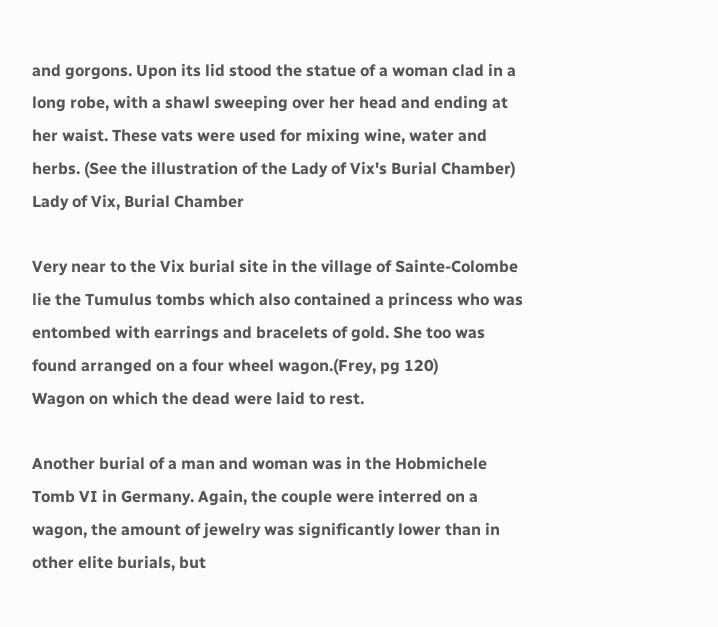and gorgons. Upon its lid stood the statue of a woman clad in a long robe, with a shawl sweeping over her head and ending at her waist. These vats were used for mixing wine, water and herbs. (See the illustration of the Lady of Vix's Burial Chamber)
Lady of Vix, Burial Chamber

Very near to the Vix burial site in the village of Sainte-Colombe lie the Tumulus tombs which also contained a princess who was entombed with earrings and bracelets of gold. She too was found arranged on a four wheel wagon.(Frey, pg 120)
Wagon on which the dead were laid to rest.

Another burial of a man and woman was in the Hobmichele Tomb VI in Germany. Again, the couple were interred on a wagon, the amount of jewelry was significantly lower than in other elite burials, but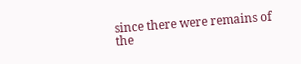since there were remains of the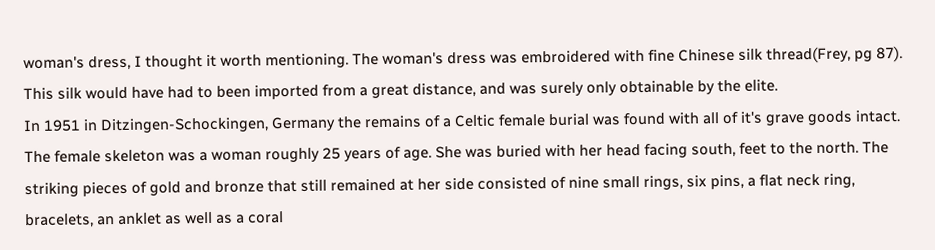woman's dress, I thought it worth mentioning. The woman's dress was embroidered with fine Chinese silk thread(Frey, pg 87). This silk would have had to been imported from a great distance, and was surely only obtainable by the elite.
In 1951 in Ditzingen-Schockingen, Germany the remains of a Celtic female burial was found with all of it's grave goods intact. The female skeleton was a woman roughly 25 years of age. She was buried with her head facing south, feet to the north. The striking pieces of gold and bronze that still remained at her side consisted of nine small rings, six pins, a flat neck ring, bracelets, an anklet as well as a coral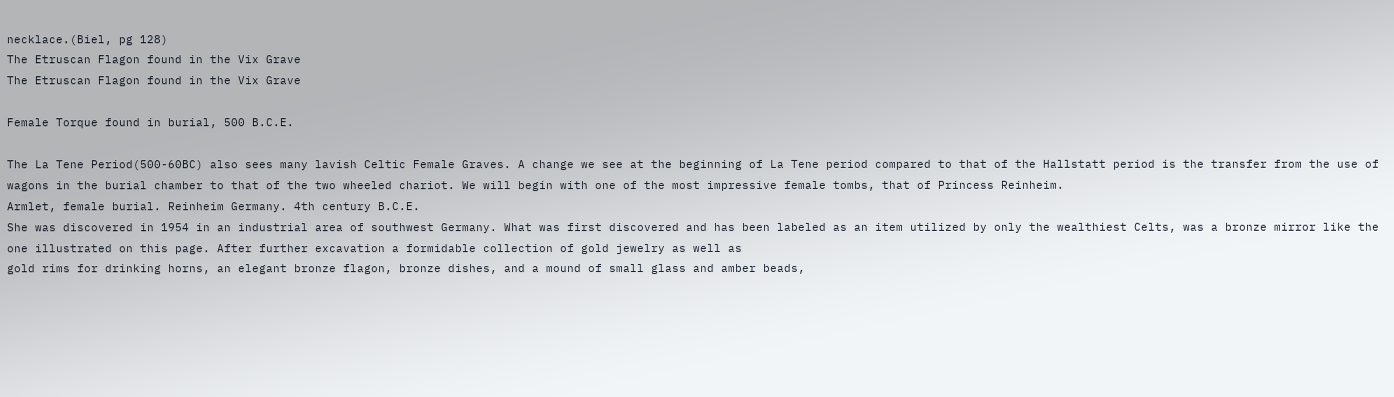necklace.(Biel, pg 128)
The Etruscan Flagon found in the Vix Grave
The Etruscan Flagon found in the Vix Grave

Female Torque found in burial, 500 B.C.E.

The La Tene Period(500-60BC) also sees many lavish Celtic Female Graves. A change we see at the beginning of La Tene period compared to that of the Hallstatt period is the transfer from the use of wagons in the burial chamber to that of the two wheeled chariot. We will begin with one of the most impressive female tombs, that of Princess Reinheim.
Armlet, female burial. Reinheim Germany. 4th century B.C.E.
She was discovered in 1954 in an industrial area of southwest Germany. What was first discovered and has been labeled as an item utilized by only the wealthiest Celts, was a bronze mirror like the one illustrated on this page. After further excavation a formidable collection of gold jewelry as well as
gold rims for drinking horns, an elegant bronze flagon, bronze dishes, and a mound of small glass and amber beads,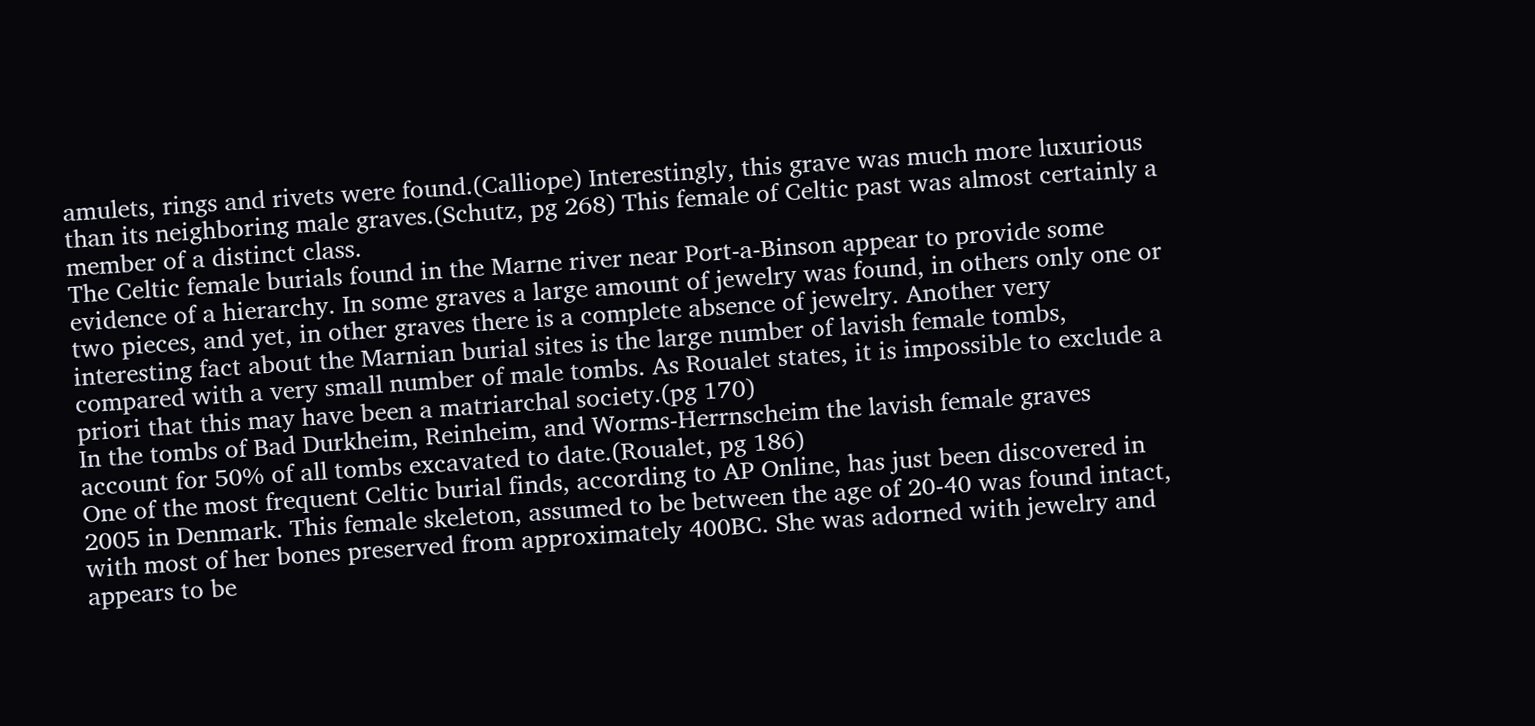amulets, rings and rivets were found.(Calliope) Interestingly, this grave was much more luxurious than its neighboring male graves.(Schutz, pg 268) This female of Celtic past was almost certainly a member of a distinct class.
The Celtic female burials found in the Marne river near Port-a-Binson appear to provide some evidence of a hierarchy. In some graves a large amount of jewelry was found, in others only one or two pieces, and yet, in other graves there is a complete absence of jewelry. Another very interesting fact about the Marnian burial sites is the large number of lavish female tombs, compared with a very small number of male tombs. As Roualet states, it is impossible to exclude a priori that this may have been a matriarchal society.(pg 170)
In the tombs of Bad Durkheim, Reinheim, and Worms-Herrnscheim the lavish female graves account for 50% of all tombs excavated to date.(Roualet, pg 186)
One of the most frequent Celtic burial finds, according to AP Online, has just been discovered in 2005 in Denmark. This female skeleton, assumed to be between the age of 20-40 was found intact, with most of her bones preserved from approximately 400BC. She was adorned with jewelry and appears to be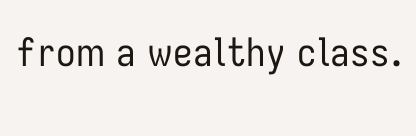from a wealthy class.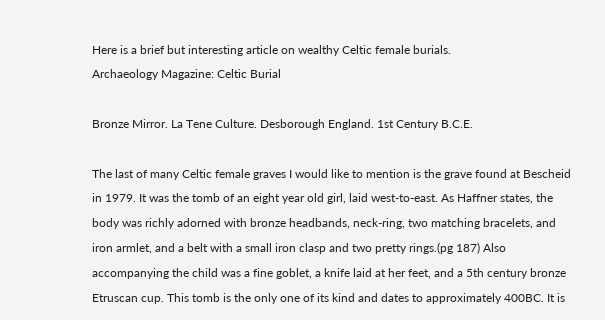Here is a brief but interesting article on wealthy Celtic female burials.
Archaeology Magazine: Celtic Burial

Bronze Mirror. La Tene Culture. Desborough England. 1st Century B.C.E.

The last of many Celtic female graves I would like to mention is the grave found at Bescheid in 1979. It was the tomb of an eight year old girl, laid west-to-east. As Haffner states, the body was richly adorned with bronze headbands, neck-ring, two matching bracelets, and iron armlet, and a belt with a small iron clasp and two pretty rings.(pg 187) Also accompanying the child was a fine goblet, a knife laid at her feet, and a 5th century bronze Etruscan cup. This tomb is the only one of its kind and dates to approximately 400BC. It is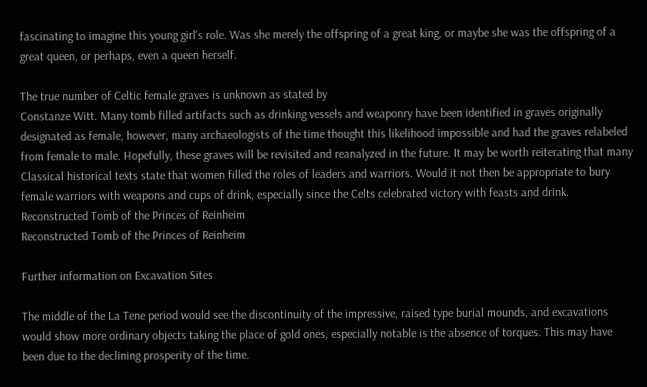fascinating to imagine this young girl's role. Was she merely the offspring of a great king, or maybe she was the offspring of a great queen, or perhaps, even a queen herself.

The true number of Celtic female graves is unknown as stated by
Constanze Witt. Many tomb filled artifacts such as drinking vessels and weaponry have been identified in graves originally designated as female, however, many archaeologists of the time thought this likelihood impossible and had the graves relabeled from female to male. Hopefully, these graves will be revisited and reanalyzed in the future. It may be worth reiterating that many Classical historical texts state that women filled the roles of leaders and warriors. Would it not then be appropriate to bury female warriors with weapons and cups of drink, especially since the Celts celebrated victory with feasts and drink.
Reconstructed Tomb of the Princes of Reinheim
Reconstructed Tomb of the Princes of Reinheim

Further information on Excavation Sites

The middle of the La Tene period would see the discontinuity of the impressive, raised type burial mounds, and excavations would show more ordinary objects taking the place of gold ones, especially notable is the absence of torques. This may have been due to the declining prosperity of the time.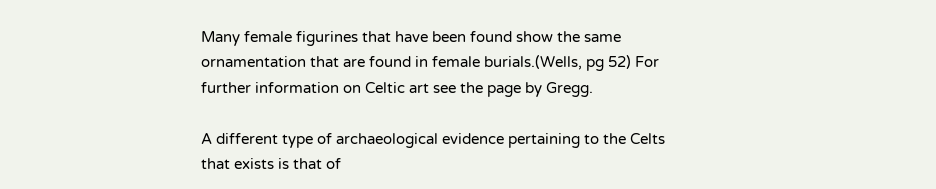Many female figurines that have been found show the same ornamentation that are found in female burials.(Wells, pg 52) For further information on Celtic art see the page by Gregg.

A different type of archaeological evidence pertaining to the Celts that exists is that of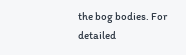the bog bodies. For detailed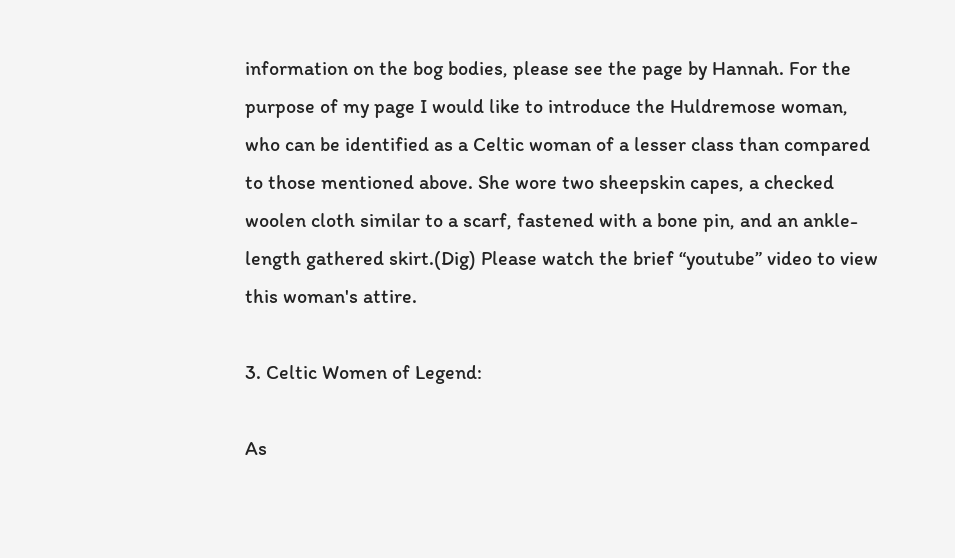information on the bog bodies, please see the page by Hannah. For the purpose of my page I would like to introduce the Huldremose woman, who can be identified as a Celtic woman of a lesser class than compared to those mentioned above. She wore two sheepskin capes, a checked woolen cloth similar to a scarf, fastened with a bone pin, and an ankle-length gathered skirt.(Dig) Please watch the brief “youtube” video to view this woman's attire.

3. Celtic Women of Legend:

As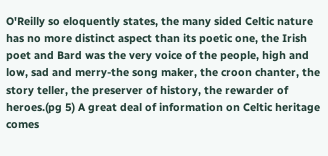O'Reilly so eloquently states, the many sided Celtic nature has no more distinct aspect than its poetic one, the Irish poet and Bard was the very voice of the people, high and low, sad and merry-the song maker, the croon chanter, the story teller, the preserver of history, the rewarder of heroes.(pg 5) A great deal of information on Celtic heritage comes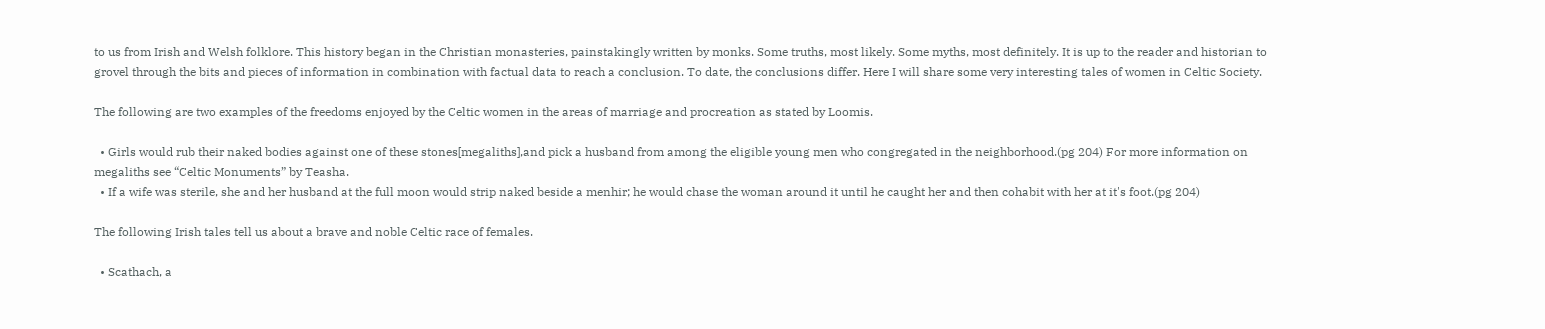to us from Irish and Welsh folklore. This history began in the Christian monasteries, painstakingly written by monks. Some truths, most likely. Some myths, most definitely. It is up to the reader and historian to grovel through the bits and pieces of information in combination with factual data to reach a conclusion. To date, the conclusions differ. Here I will share some very interesting tales of women in Celtic Society.

The following are two examples of the freedoms enjoyed by the Celtic women in the areas of marriage and procreation as stated by Loomis.

  • Girls would rub their naked bodies against one of these stones[megaliths],and pick a husband from among the eligible young men who congregated in the neighborhood.(pg 204) For more information on megaliths see “Celtic Monuments” by Teasha.
  • If a wife was sterile, she and her husband at the full moon would strip naked beside a menhir; he would chase the woman around it until he caught her and then cohabit with her at it's foot.(pg 204)

The following Irish tales tell us about a brave and noble Celtic race of females.

  • Scathach, a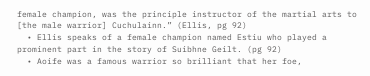female champion, was the principle instructor of the martial arts to [the male warrior] Cuchulainn.” (Ellis, pg 92)
  • Ellis speaks of a female champion named Estiu who played a prominent part in the story of Suibhne Geilt. (pg 92)
  • Aoife was a famous warrior so brilliant that her foe,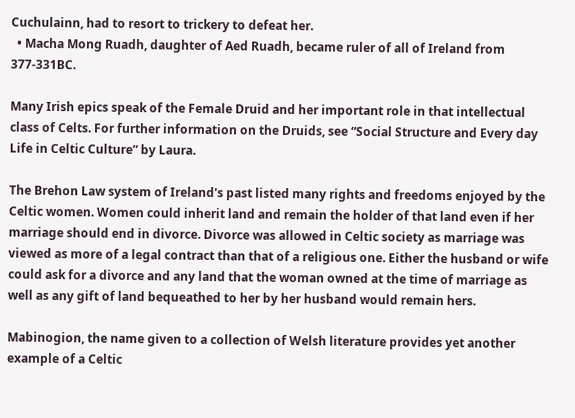Cuchulainn, had to resort to trickery to defeat her.
  • Macha Mong Ruadh, daughter of Aed Ruadh, became ruler of all of Ireland from 377-331BC.

Many Irish epics speak of the Female Druid and her important role in that intellectual class of Celts. For further information on the Druids, see “Social Structure and Every day Life in Celtic Culture” by Laura.

The Brehon Law system of Ireland's past listed many rights and freedoms enjoyed by the Celtic women. Women could inherit land and remain the holder of that land even if her marriage should end in divorce. Divorce was allowed in Celtic society as marriage was viewed as more of a legal contract than that of a religious one. Either the husband or wife could ask for a divorce and any land that the woman owned at the time of marriage as well as any gift of land bequeathed to her by her husband would remain hers.

Mabinogion, the name given to a collection of Welsh literature provides yet another example of a Celtic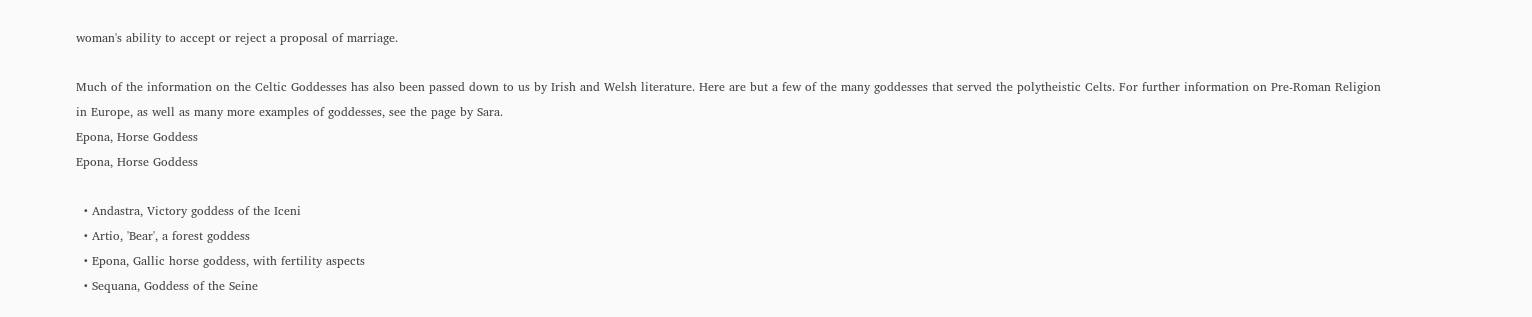woman's ability to accept or reject a proposal of marriage.

Much of the information on the Celtic Goddesses has also been passed down to us by Irish and Welsh literature. Here are but a few of the many goddesses that served the polytheistic Celts. For further information on Pre-Roman Religion in Europe, as well as many more examples of goddesses, see the page by Sara.
Epona, Horse Goddess
Epona, Horse Goddess

  • Andastra, Victory goddess of the Iceni
  • Artio, 'Bear', a forest goddess
  • Epona, Gallic horse goddess, with fertility aspects
  • Sequana, Goddess of the Seine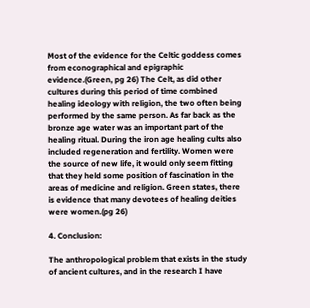Most of the evidence for the Celtic goddess comes from econographical and epigraphic evidence.(Green, pg 26) The Celt, as did other cultures during this period of time combined healing ideology with religion, the two often being performed by the same person. As far back as the bronze age water was an important part of the healing ritual. During the iron age healing cults also included regeneration and fertility. Women were the source of new life, it would only seem fitting that they held some position of fascination in the areas of medicine and religion. Green states, there is evidence that many devotees of healing deities were women.(pg 26)

4. Conclusion:

The anthropological problem that exists in the study of ancient cultures, and in the research I have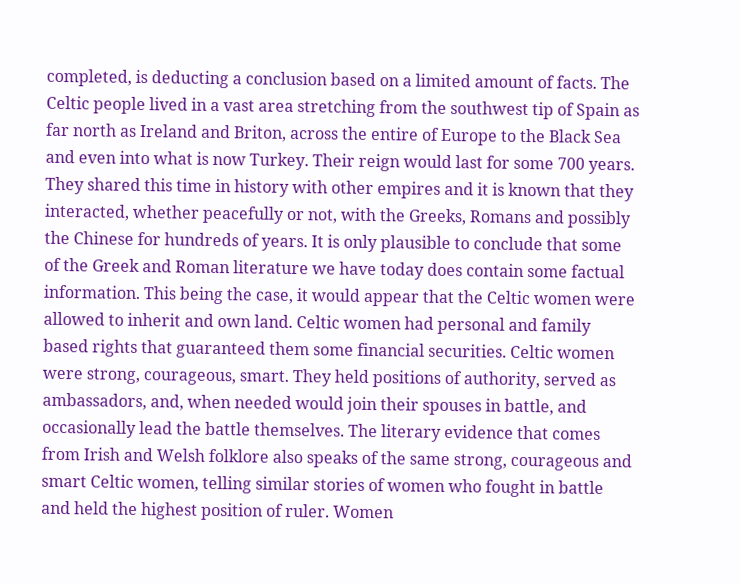completed, is deducting a conclusion based on a limited amount of facts. The Celtic people lived in a vast area stretching from the southwest tip of Spain as far north as Ireland and Briton, across the entire of Europe to the Black Sea and even into what is now Turkey. Their reign would last for some 700 years. They shared this time in history with other empires and it is known that they interacted, whether peacefully or not, with the Greeks, Romans and possibly the Chinese for hundreds of years. It is only plausible to conclude that some of the Greek and Roman literature we have today does contain some factual information. This being the case, it would appear that the Celtic women were allowed to inherit and own land. Celtic women had personal and family based rights that guaranteed them some financial securities. Celtic women were strong, courageous, smart. They held positions of authority, served as ambassadors, and, when needed would join their spouses in battle, and occasionally lead the battle themselves. The literary evidence that comes from Irish and Welsh folklore also speaks of the same strong, courageous and smart Celtic women, telling similar stories of women who fought in battle and held the highest position of ruler. Women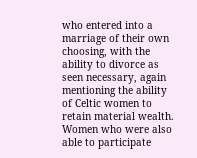who entered into a marriage of their own choosing, with the ability to divorce as seen necessary, again mentioning the ability of Celtic women to retain material wealth. Women who were also able to participate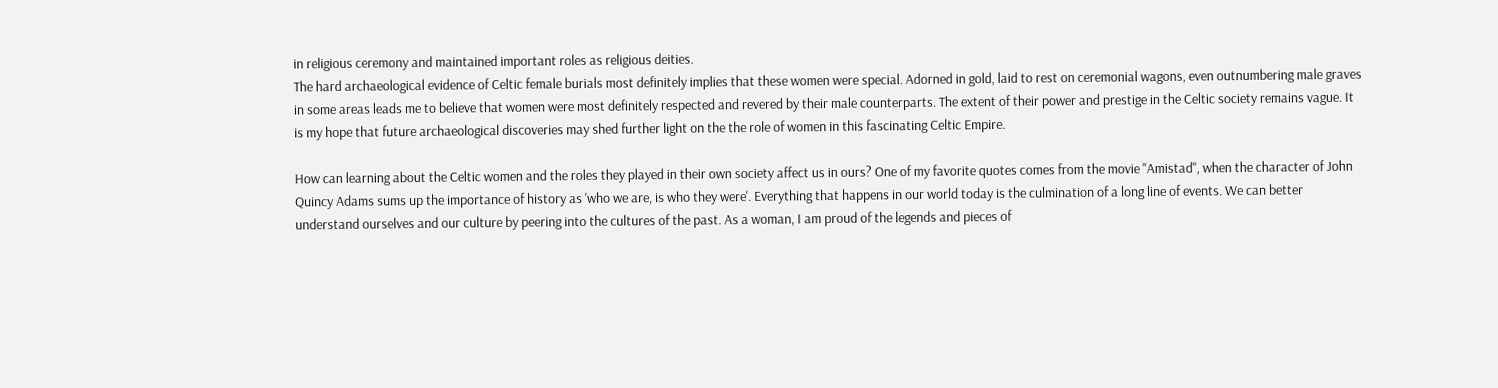in religious ceremony and maintained important roles as religious deities.
The hard archaeological evidence of Celtic female burials most definitely implies that these women were special. Adorned in gold, laid to rest on ceremonial wagons, even outnumbering male graves in some areas leads me to believe that women were most definitely respected and revered by their male counterparts. The extent of their power and prestige in the Celtic society remains vague. It is my hope that future archaeological discoveries may shed further light on the the role of women in this fascinating Celtic Empire.

How can learning about the Celtic women and the roles they played in their own society affect us in ours? One of my favorite quotes comes from the movie "Amistad", when the character of John Quincy Adams sums up the importance of history as 'who we are, is who they were'. Everything that happens in our world today is the culmination of a long line of events. We can better understand ourselves and our culture by peering into the cultures of the past. As a woman, I am proud of the legends and pieces of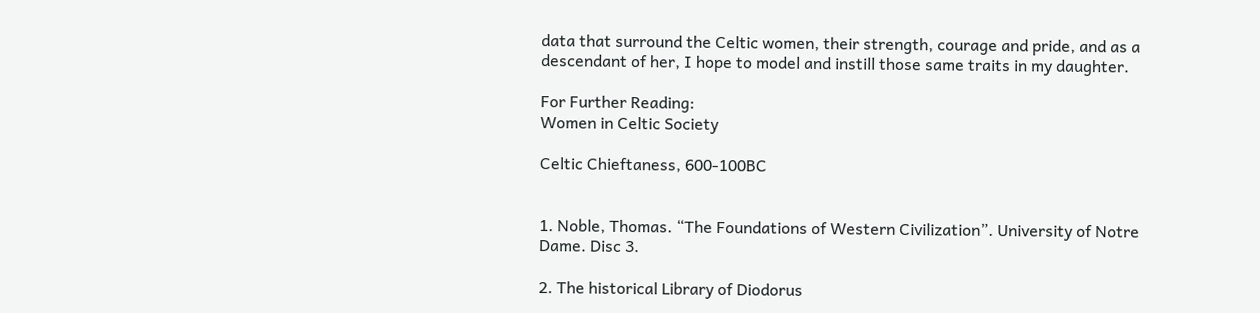data that surround the Celtic women, their strength, courage and pride, and as a descendant of her, I hope to model and instill those same traits in my daughter.

For Further Reading:
Women in Celtic Society

Celtic Chieftaness, 600-100BC


1. Noble, Thomas. “The Foundations of Western Civilization”. University of Notre Dame. Disc 3.

2. The historical Library of Diodorus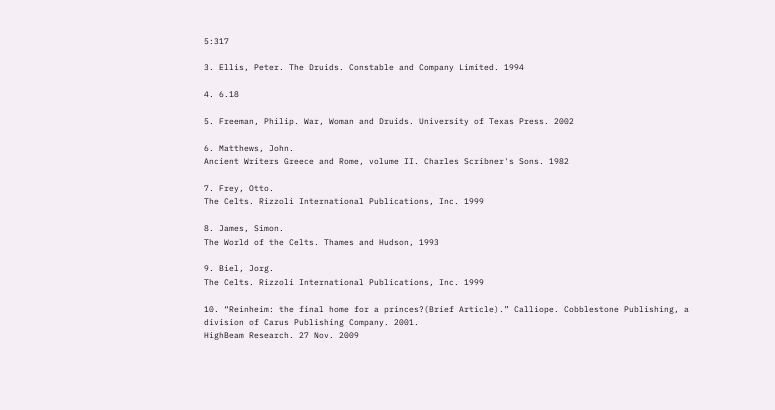5:317

3. Ellis, Peter. The Druids. Constable and Company Limited. 1994

4. 6.18

5. Freeman, Philip. War, Woman and Druids. University of Texas Press. 2002

6. Matthews, John.
Ancient Writers Greece and Rome, volume II. Charles Scribner's Sons. 1982

7. Frey, Otto.
The Celts. Rizzoli International Publications, Inc. 1999

8. James, Simon.
The World of the Celts. Thames and Hudson, 1993

9. Biel, Jorg.
The Celts. Rizzoli International Publications, Inc. 1999

10. “Reinheim: the final home for a princes?(Brief Article).” Calliope. Cobblestone Publishing, a division of Carus Publishing Company. 2001.
HighBeam Research. 27 Nov. 2009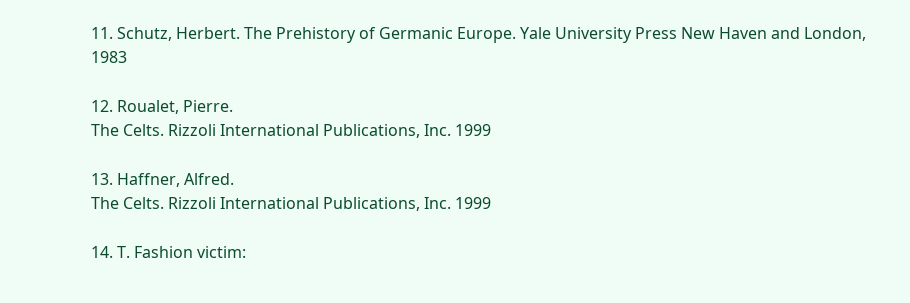11. Schutz, Herbert. The Prehistory of Germanic Europe. Yale University Press New Haven and London, 1983

12. Roualet, Pierre.
The Celts. Rizzoli International Publications, Inc. 1999

13. Haffner, Alfred.
The Celts. Rizzoli International Publications, Inc. 1999

14. T. Fashion victim: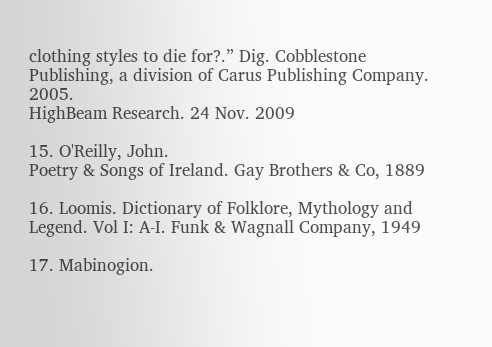clothing styles to die for?.” Dig. Cobblestone Publishing, a division of Carus Publishing Company. 2005.
HighBeam Research. 24 Nov. 2009

15. O'Reilly, John.
Poetry & Songs of Ireland. Gay Brothers & Co, 1889

16. Loomis. Dictionary of Folklore, Mythology and Legend. Vol I: A-I. Funk & Wagnall Company, 1949

17. Mabinogion.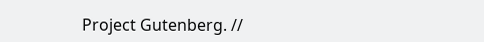Project Gutenberg. //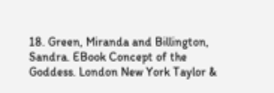18. Green, Miranda and Billington, Sandra. EBook Concept of the Goddess. London New York Taylor &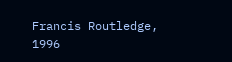Francis Routledge, 1996